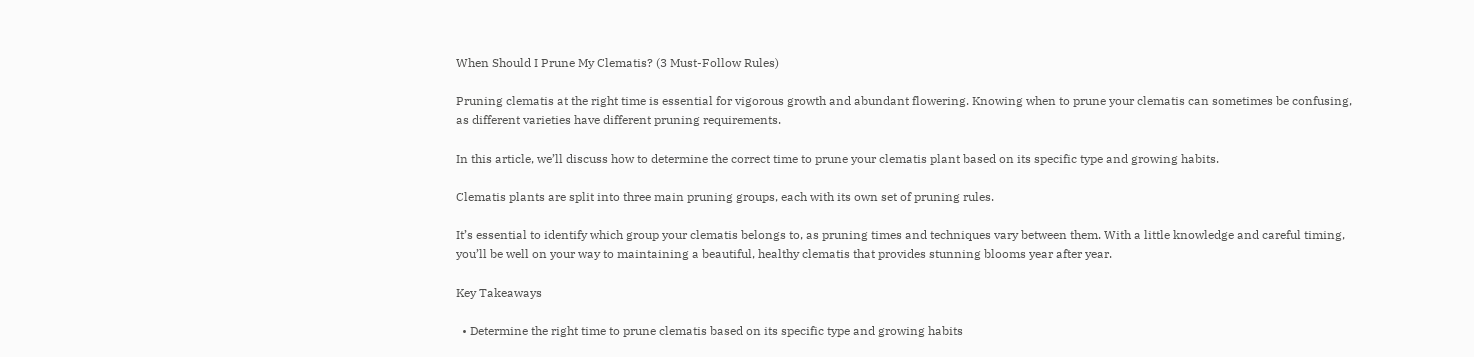When Should I Prune My Clematis? (3 Must-Follow Rules)

Pruning clematis at the right time is essential for vigorous growth and abundant flowering. Knowing when to prune your clematis can sometimes be confusing, as different varieties have different pruning requirements.

In this article, we’ll discuss how to determine the correct time to prune your clematis plant based on its specific type and growing habits.

Clematis plants are split into three main pruning groups, each with its own set of pruning rules.

It’s essential to identify which group your clematis belongs to, as pruning times and techniques vary between them. With a little knowledge and careful timing, you’ll be well on your way to maintaining a beautiful, healthy clematis that provides stunning blooms year after year.

Key Takeaways

  • Determine the right time to prune clematis based on its specific type and growing habits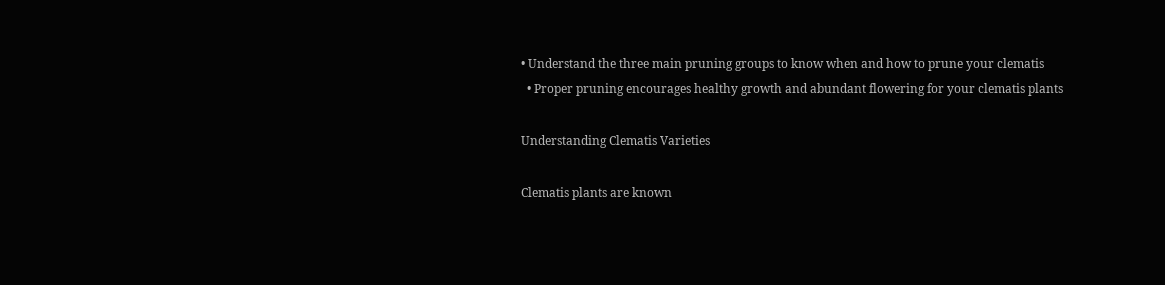• Understand the three main pruning groups to know when and how to prune your clematis
  • Proper pruning encourages healthy growth and abundant flowering for your clematis plants

Understanding Clematis Varieties

Clematis plants are known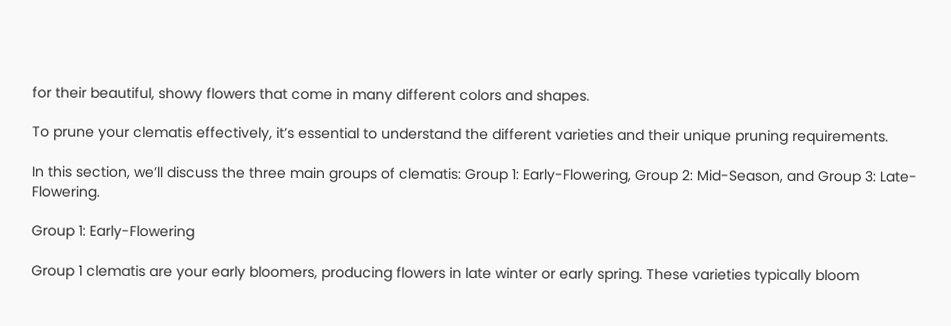for their beautiful, showy flowers that come in many different colors and shapes.

To prune your clematis effectively, it’s essential to understand the different varieties and their unique pruning requirements.

In this section, we’ll discuss the three main groups of clematis: Group 1: Early-Flowering, Group 2: Mid-Season, and Group 3: Late-Flowering.

Group 1: Early-Flowering

Group 1 clematis are your early bloomers, producing flowers in late winter or early spring. These varieties typically bloom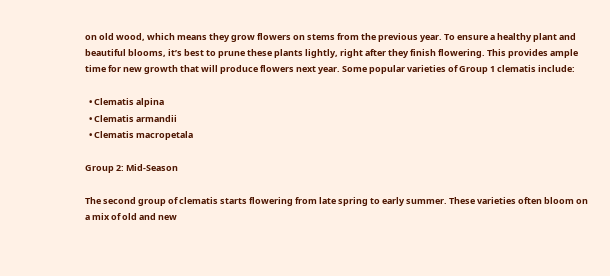on old wood, which means they grow flowers on stems from the previous year. To ensure a healthy plant and beautiful blooms, it’s best to prune these plants lightly, right after they finish flowering. This provides ample time for new growth that will produce flowers next year. Some popular varieties of Group 1 clematis include:

  • Clematis alpina
  • Clematis armandii
  • Clematis macropetala

Group 2: Mid-Season

The second group of clematis starts flowering from late spring to early summer. These varieties often bloom on a mix of old and new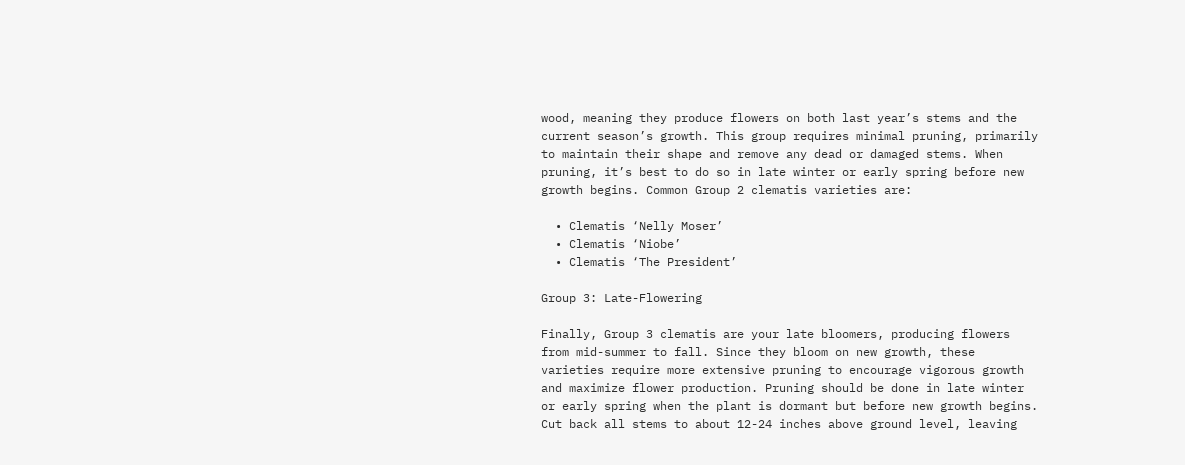wood, meaning they produce flowers on both last year’s stems and the current season’s growth. This group requires minimal pruning, primarily to maintain their shape and remove any dead or damaged stems. When pruning, it’s best to do so in late winter or early spring before new growth begins. Common Group 2 clematis varieties are:

  • Clematis ‘Nelly Moser’
  • Clematis ‘Niobe’
  • Clematis ‘The President’

Group 3: Late-Flowering

Finally, Group 3 clematis are your late bloomers, producing flowers from mid-summer to fall. Since they bloom on new growth, these varieties require more extensive pruning to encourage vigorous growth and maximize flower production. Pruning should be done in late winter or early spring when the plant is dormant but before new growth begins. Cut back all stems to about 12-24 inches above ground level, leaving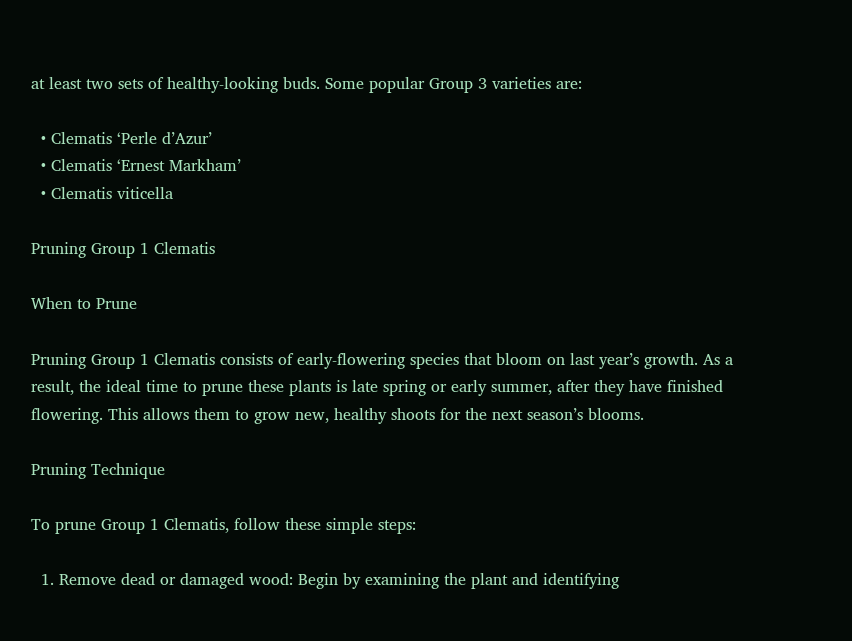at least two sets of healthy-looking buds. Some popular Group 3 varieties are:

  • Clematis ‘Perle d’Azur’
  • Clematis ‘Ernest Markham’
  • Clematis viticella

Pruning Group 1 Clematis

When to Prune

Pruning Group 1 Clematis consists of early-flowering species that bloom on last year’s growth. As a result, the ideal time to prune these plants is late spring or early summer, after they have finished flowering. This allows them to grow new, healthy shoots for the next season’s blooms.

Pruning Technique

To prune Group 1 Clematis, follow these simple steps:

  1. Remove dead or damaged wood: Begin by examining the plant and identifying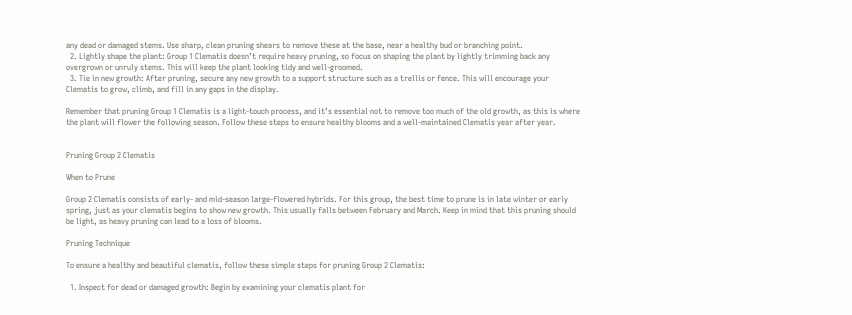any dead or damaged stems. Use sharp, clean pruning shears to remove these at the base, near a healthy bud or branching point.
  2. Lightly shape the plant: Group 1 Clematis doesn’t require heavy pruning, so focus on shaping the plant by lightly trimming back any overgrown or unruly stems. This will keep the plant looking tidy and well-groomed.
  3. Tie in new growth: After pruning, secure any new growth to a support structure such as a trellis or fence. This will encourage your Clematis to grow, climb, and fill in any gaps in the display.

Remember that pruning Group 1 Clematis is a light-touch process, and it’s essential not to remove too much of the old growth, as this is where the plant will flower the following season. Follow these steps to ensure healthy blooms and a well-maintained Clematis year after year.


Pruning Group 2 Clematis

When to Prune

Group 2 Clematis consists of early- and mid-season large-flowered hybrids. For this group, the best time to prune is in late winter or early spring, just as your clematis begins to show new growth. This usually falls between February and March. Keep in mind that this pruning should be light, as heavy pruning can lead to a loss of blooms.

Pruning Technique

To ensure a healthy and beautiful clematis, follow these simple steps for pruning Group 2 Clematis:

  1. Inspect for dead or damaged growth: Begin by examining your clematis plant for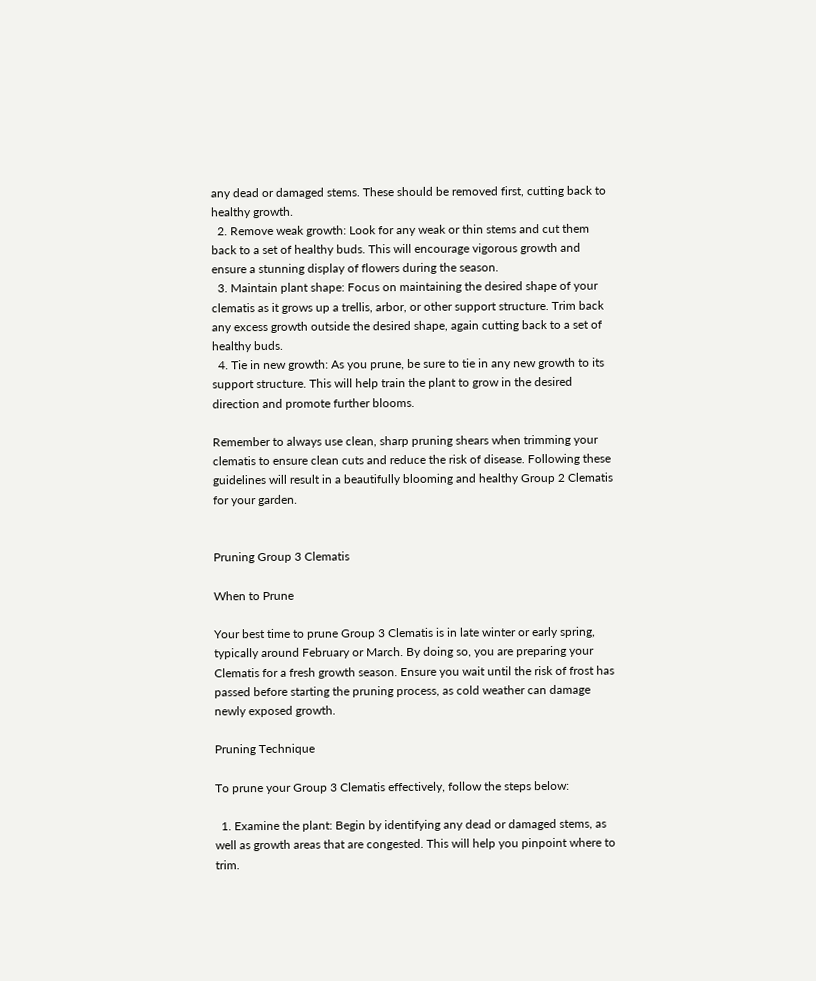any dead or damaged stems. These should be removed first, cutting back to healthy growth.
  2. Remove weak growth: Look for any weak or thin stems and cut them back to a set of healthy buds. This will encourage vigorous growth and ensure a stunning display of flowers during the season.
  3. Maintain plant shape: Focus on maintaining the desired shape of your clematis as it grows up a trellis, arbor, or other support structure. Trim back any excess growth outside the desired shape, again cutting back to a set of healthy buds.
  4. Tie in new growth: As you prune, be sure to tie in any new growth to its support structure. This will help train the plant to grow in the desired direction and promote further blooms.

Remember to always use clean, sharp pruning shears when trimming your clematis to ensure clean cuts and reduce the risk of disease. Following these guidelines will result in a beautifully blooming and healthy Group 2 Clematis for your garden.


Pruning Group 3 Clematis

When to Prune

Your best time to prune Group 3 Clematis is in late winter or early spring, typically around February or March. By doing so, you are preparing your Clematis for a fresh growth season. Ensure you wait until the risk of frost has passed before starting the pruning process, as cold weather can damage newly exposed growth.

Pruning Technique

To prune your Group 3 Clematis effectively, follow the steps below:

  1. Examine the plant: Begin by identifying any dead or damaged stems, as well as growth areas that are congested. This will help you pinpoint where to trim.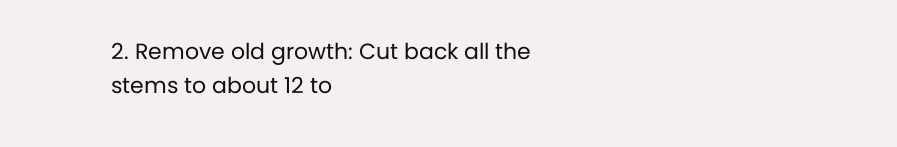2. Remove old growth: Cut back all the stems to about 12 to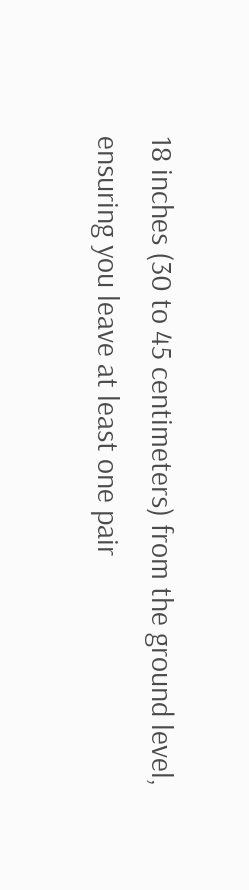18 inches (30 to 45 centimeters) from the ground level, ensuring you leave at least one pair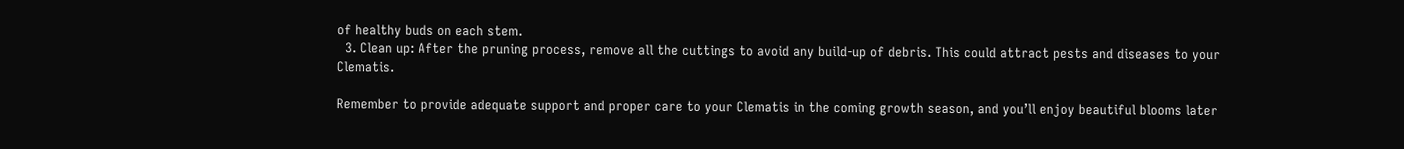of healthy buds on each stem.
  3. Clean up: After the pruning process, remove all the cuttings to avoid any build-up of debris. This could attract pests and diseases to your Clematis.

Remember to provide adequate support and proper care to your Clematis in the coming growth season, and you’ll enjoy beautiful blooms later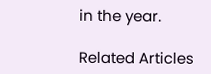in the year.

Related Articles